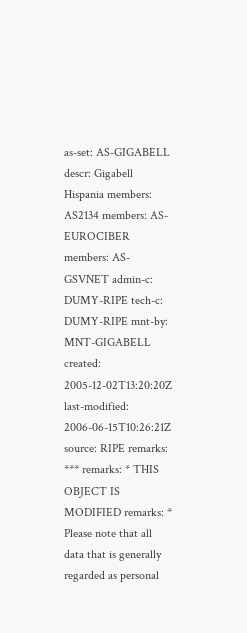as-set: AS-GIGABELL descr: Gigabell Hispania members: AS2134 members: AS-EUROCIBER members: AS-GSVNET admin-c: DUMY-RIPE tech-c: DUMY-RIPE mnt-by: MNT-GIGABELL created: 2005-12-02T13:20:20Z last-modified: 2006-06-15T10:26:21Z source: RIPE remarks: *** remarks: * THIS OBJECT IS MODIFIED remarks: * Please note that all data that is generally regarded as personal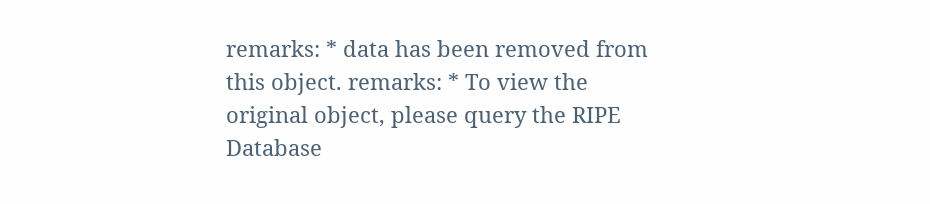remarks: * data has been removed from this object. remarks: * To view the original object, please query the RIPE Database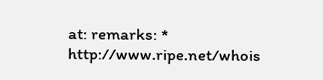at: remarks: * http://www.ripe.net/whois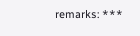remarks: ***